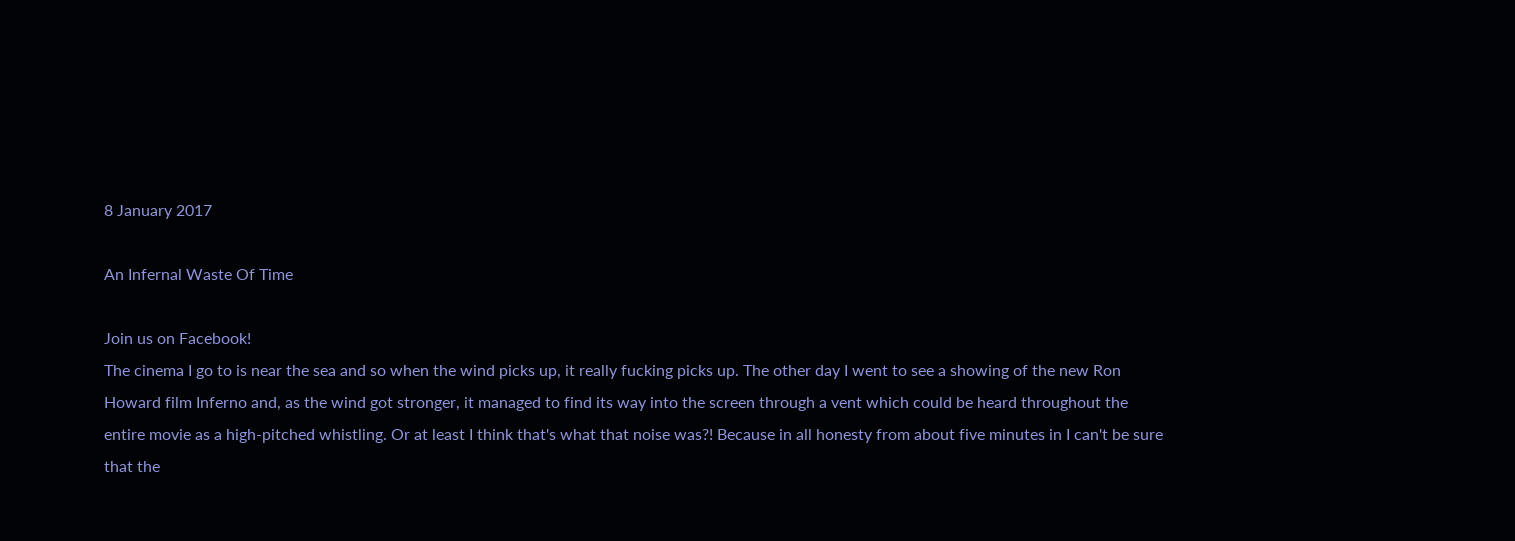8 January 2017

An Infernal Waste Of Time

Join us on Facebook!
The cinema I go to is near the sea and so when the wind picks up, it really fucking picks up. The other day I went to see a showing of the new Ron Howard film Inferno and, as the wind got stronger, it managed to find its way into the screen through a vent which could be heard throughout the entire movie as a high-pitched whistling. Or at least I think that's what that noise was?! Because in all honesty from about five minutes in I can't be sure that the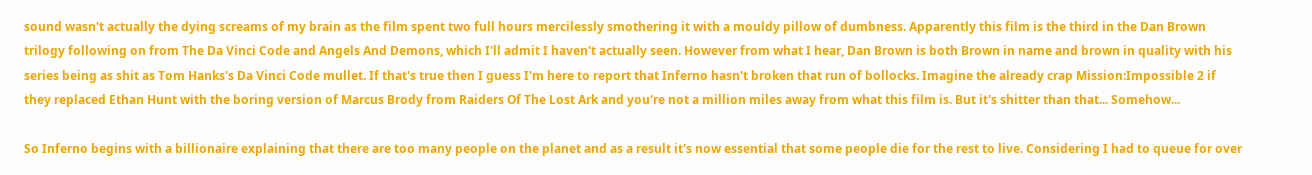sound wasn't actually the dying screams of my brain as the film spent two full hours mercilessly smothering it with a mouldy pillow of dumbness. Apparently this film is the third in the Dan Brown trilogy following on from The Da Vinci Code and Angels And Demons, which I'll admit I haven't actually seen. However from what I hear, Dan Brown is both Brown in name and brown in quality with his series being as shit as Tom Hanks's Da Vinci Code mullet. If that's true then I guess I'm here to report that Inferno hasn't broken that run of bollocks. Imagine the already crap Mission:Impossible 2 if they replaced Ethan Hunt with the boring version of Marcus Brody from Raiders Of The Lost Ark and you're not a million miles away from what this film is. But it's shitter than that... Somehow...

So Inferno begins with a billionaire explaining that there are too many people on the planet and as a result it's now essential that some people die for the rest to live. Considering I had to queue for over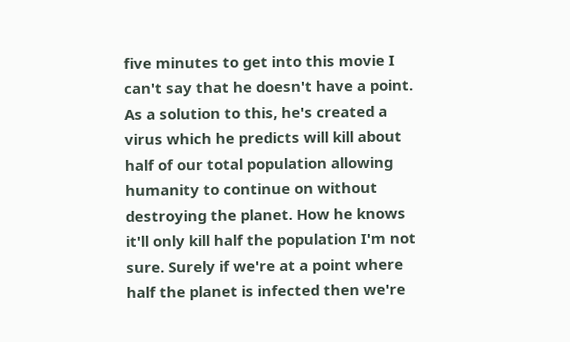five minutes to get into this movie I can't say that he doesn't have a point. As a solution to this, he's created a virus which he predicts will kill about half of our total population allowing humanity to continue on without destroying the planet. How he knows it'll only kill half the population I'm not sure. Surely if we're at a point where half the planet is infected then we're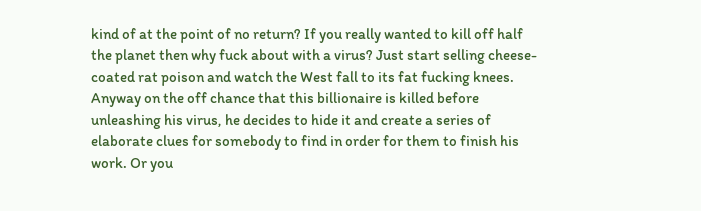kind of at the point of no return? If you really wanted to kill off half the planet then why fuck about with a virus? Just start selling cheese-coated rat poison and watch the West fall to its fat fucking knees. Anyway on the off chance that this billionaire is killed before unleashing his virus, he decides to hide it and create a series of elaborate clues for somebody to find in order for them to finish his work. Or you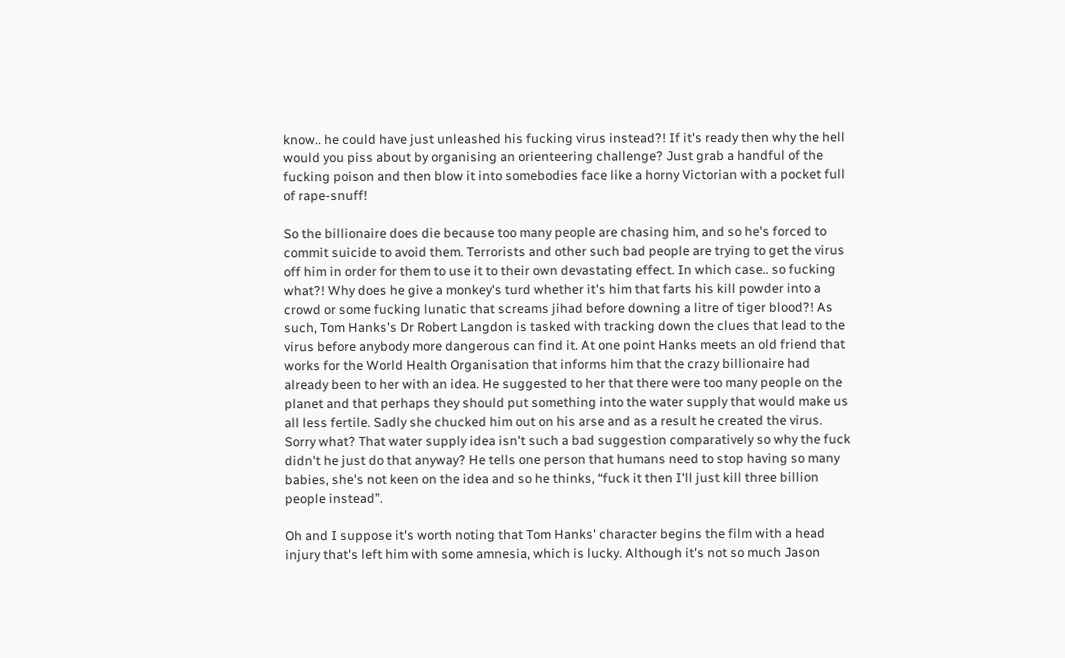know.. he could have just unleashed his fucking virus instead?! If it's ready then why the hell would you piss about by organising an orienteering challenge? Just grab a handful of the fucking poison and then blow it into somebodies face like a horny Victorian with a pocket full of rape-snuff!

So the billionaire does die because too many people are chasing him, and so he's forced to commit suicide to avoid them. Terrorists and other such bad people are trying to get the virus off him in order for them to use it to their own devastating effect. In which case.. so fucking what?! Why does he give a monkey's turd whether it's him that farts his kill powder into a crowd or some fucking lunatic that screams jihad before downing a litre of tiger blood?! As such, Tom Hanks's Dr Robert Langdon is tasked with tracking down the clues that lead to the virus before anybody more dangerous can find it. At one point Hanks meets an old friend that works for the World Health Organisation that informs him that the crazy billionaire had already been to her with an idea. He suggested to her that there were too many people on the planet and that perhaps they should put something into the water supply that would make us all less fertile. Sadly she chucked him out on his arse and as a result he created the virus. Sorry what? That water supply idea isn't such a bad suggestion comparatively so why the fuck didn't he just do that anyway? He tells one person that humans need to stop having so many babies, she's not keen on the idea and so he thinks, “fuck it then I'll just kill three billion people instead”.

Oh and I suppose it's worth noting that Tom Hanks' character begins the film with a head injury that's left him with some amnesia, which is lucky. Although it's not so much Jason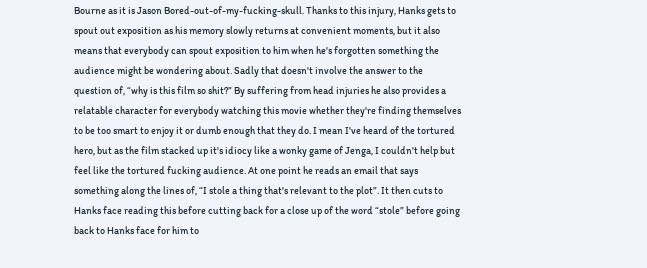Bourne as it is Jason Bored-out-of-my-fucking-skull. Thanks to this injury, Hanks gets to spout out exposition as his memory slowly returns at convenient moments, but it also means that everybody can spout exposition to him when he's forgotten something the audience might be wondering about. Sadly that doesn't involve the answer to the question of, “why is this film so shit?” By suffering from head injuries he also provides a relatable character for everybody watching this movie whether they're finding themselves to be too smart to enjoy it or dumb enough that they do. I mean I've heard of the tortured hero, but as the film stacked up it's idiocy like a wonky game of Jenga, I couldn't help but feel like the tortured fucking audience. At one point he reads an email that says something along the lines of, “I stole a thing that's relevant to the plot”. It then cuts to Hanks face reading this before cutting back for a close up of the word “stole” before going back to Hanks face for him to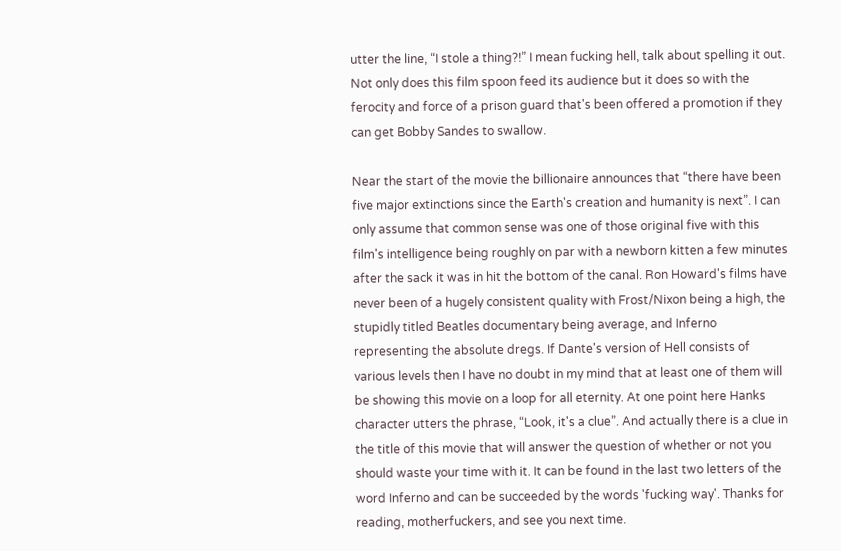utter the line, “I stole a thing?!” I mean fucking hell, talk about spelling it out. Not only does this film spoon feed its audience but it does so with the ferocity and force of a prison guard that's been offered a promotion if they can get Bobby Sandes to swallow.

Near the start of the movie the billionaire announces that “there have been five major extinctions since the Earth's creation and humanity is next”. I can only assume that common sense was one of those original five with this film's intelligence being roughly on par with a newborn kitten a few minutes after the sack it was in hit the bottom of the canal. Ron Howard's films have never been of a hugely consistent quality with Frost/Nixon being a high, the stupidly titled Beatles documentary being average, and Inferno representing the absolute dregs. If Dante's version of Hell consists of various levels then I have no doubt in my mind that at least one of them will be showing this movie on a loop for all eternity. At one point here Hanks character utters the phrase, “Look, it's a clue”. And actually there is a clue in the title of this movie that will answer the question of whether or not you should waste your time with it. It can be found in the last two letters of the word Inferno and can be succeeded by the words 'fucking way'. Thanks for reading, motherfuckers, and see you next time.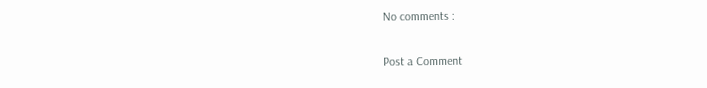No comments :

Post a Comment